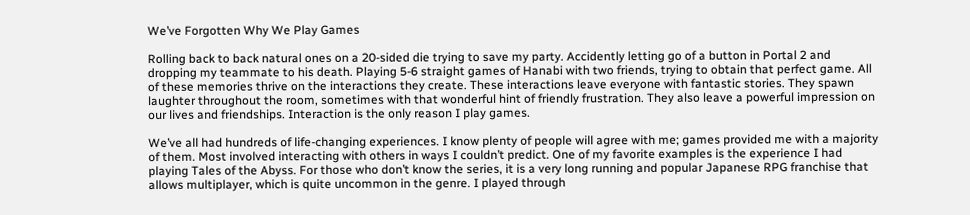We’ve Forgotten Why We Play Games

Rolling back to back natural ones on a 20-sided die trying to save my party. Accidently letting go of a button in Portal 2 and dropping my teammate to his death. Playing 5-6 straight games of Hanabi with two friends, trying to obtain that perfect game. All of these memories thrive on the interactions they create. These interactions leave everyone with fantastic stories. They spawn laughter throughout the room, sometimes with that wonderful hint of friendly frustration. They also leave a powerful impression on our lives and friendships. Interaction is the only reason I play games.

We’ve all had hundreds of life-changing experiences. I know plenty of people will agree with me; games provided me with a majority of them. Most involved interacting with others in ways I couldn’t predict. One of my favorite examples is the experience I had playing Tales of the Abyss. For those who don’t know the series, it is a very long running and popular Japanese RPG franchise that allows multiplayer, which is quite uncommon in the genre. I played through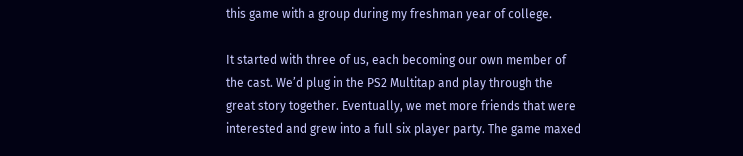this game with a group during my freshman year of college.

It started with three of us, each becoming our own member of the cast. We’d plug in the PS2 Multitap and play through the great story together. Eventually, we met more friends that were interested and grew into a full six player party. The game maxed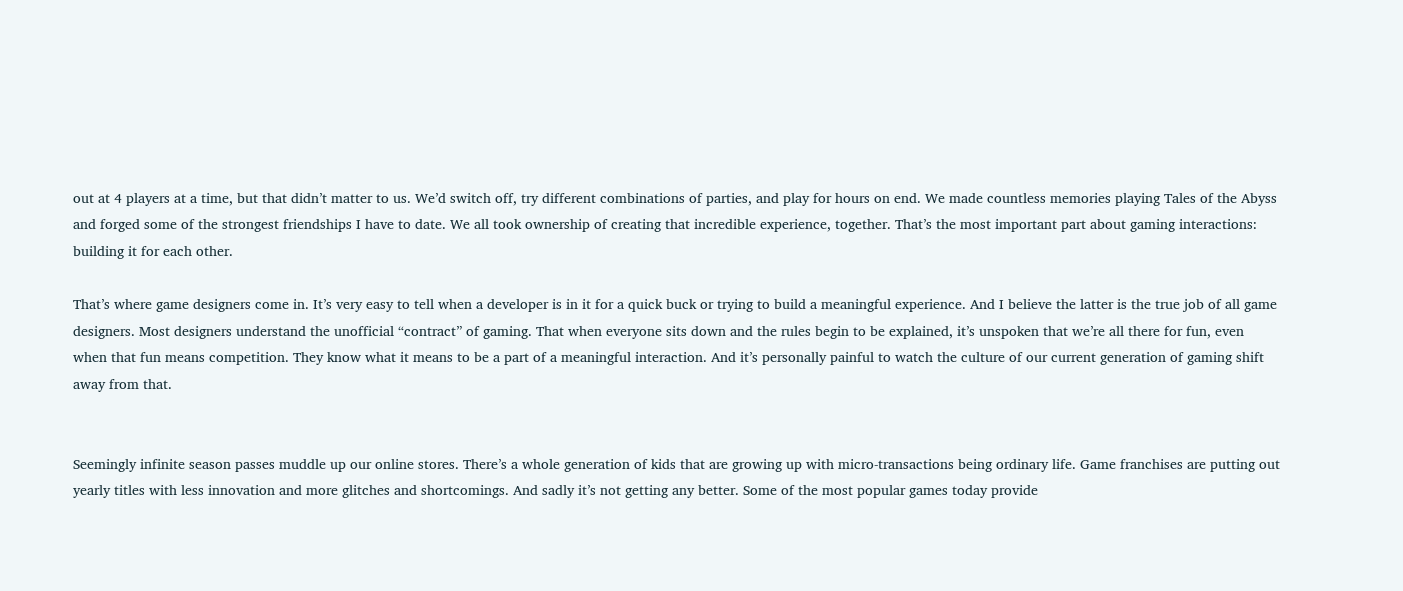out at 4 players at a time, but that didn’t matter to us. We’d switch off, try different combinations of parties, and play for hours on end. We made countless memories playing Tales of the Abyss and forged some of the strongest friendships I have to date. We all took ownership of creating that incredible experience, together. That’s the most important part about gaming interactions: building it for each other.

That’s where game designers come in. It’s very easy to tell when a developer is in it for a quick buck or trying to build a meaningful experience. And I believe the latter is the true job of all game designers. Most designers understand the unofficial “contract” of gaming. That when everyone sits down and the rules begin to be explained, it’s unspoken that we’re all there for fun, even when that fun means competition. They know what it means to be a part of a meaningful interaction. And it’s personally painful to watch the culture of our current generation of gaming shift away from that.


Seemingly infinite season passes muddle up our online stores. There’s a whole generation of kids that are growing up with micro-transactions being ordinary life. Game franchises are putting out yearly titles with less innovation and more glitches and shortcomings. And sadly it’s not getting any better. Some of the most popular games today provide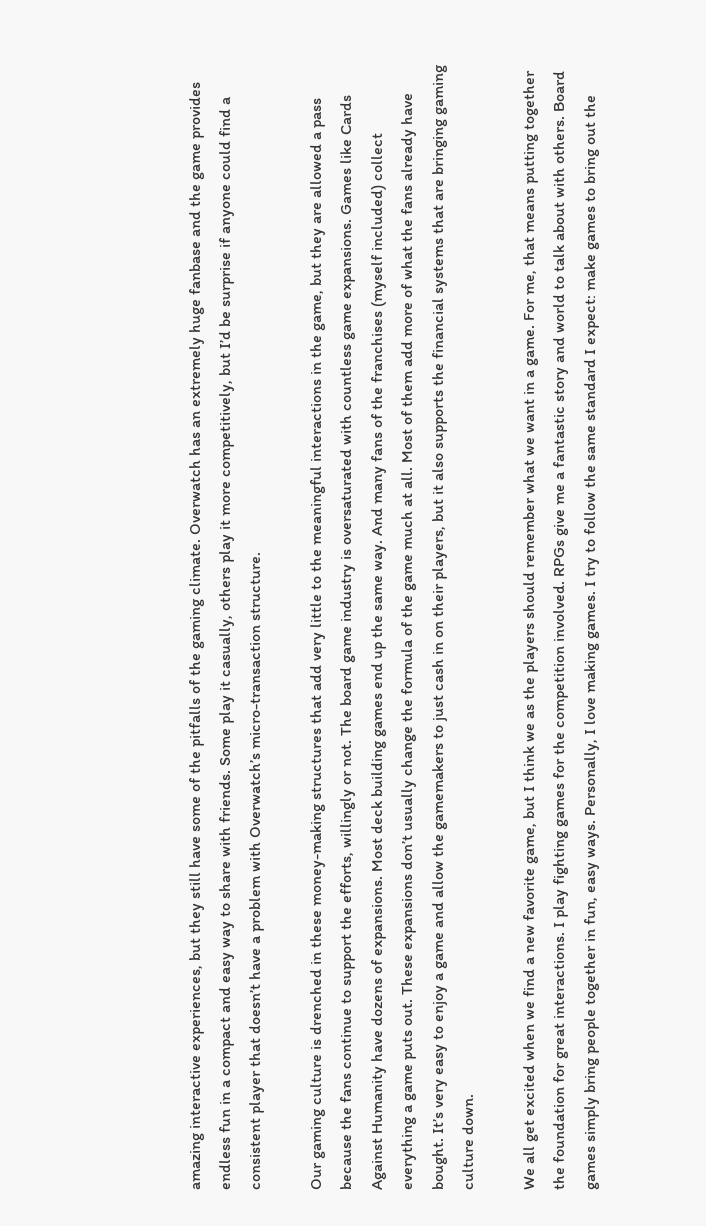amazing interactive experiences, but they still have some of the pitfalls of the gaming climate. Overwatch has an extremely huge fanbase and the game provides endless fun in a compact and easy way to share with friends. Some play it casually, others play it more competitively, but I’d be surprise if anyone could find a consistent player that doesn’t have a problem with Overwatch’s micro-transaction structure.

Our gaming culture is drenched in these money-making structures that add very little to the meaningful interactions in the game, but they are allowed a pass because the fans continue to support the efforts, willingly or not. The board game industry is oversaturated with countless game expansions. Games like Cards Against Humanity have dozens of expansions. Most deck building games end up the same way. And many fans of the franchises (myself included) collect everything a game puts out. These expansions don’t usually change the formula of the game much at all. Most of them add more of what the fans already have bought. It’s very easy to enjoy a game and allow the gamemakers to just cash in on their players, but it also supports the financial systems that are bringing gaming culture down.

We all get excited when we find a new favorite game, but I think we as the players should remember what we want in a game. For me, that means putting together the foundation for great interactions. I play fighting games for the competition involved. RPGs give me a fantastic story and world to talk about with others. Board games simply bring people together in fun, easy ways. Personally, I love making games. I try to follow the same standard I expect: make games to bring out the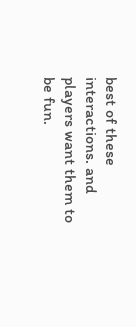best of these interactions. and players want them to be fun.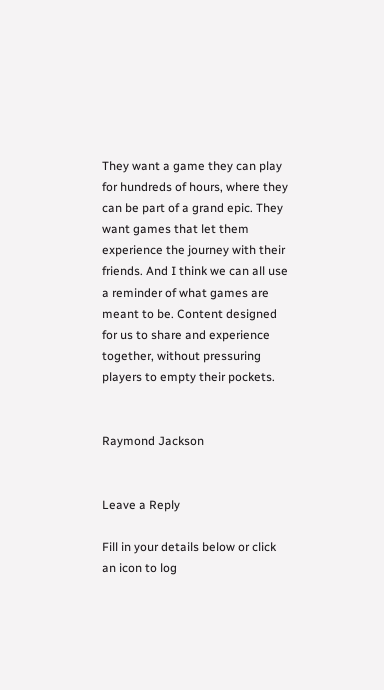They want a game they can play for hundreds of hours, where they can be part of a grand epic. They want games that let them experience the journey with their friends. And I think we can all use a reminder of what games are meant to be. Content designed for us to share and experience together, without pressuring players to empty their pockets.


Raymond Jackson


Leave a Reply

Fill in your details below or click an icon to log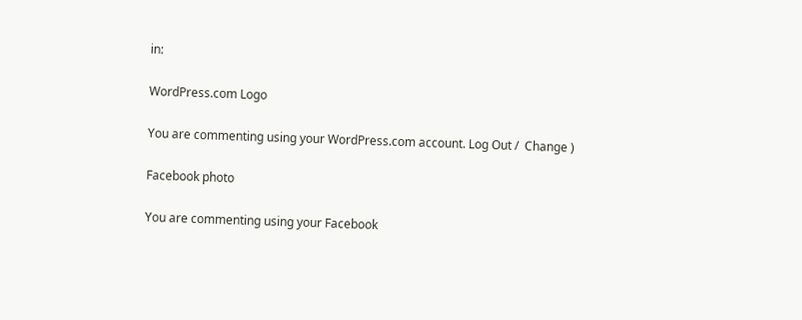in:

WordPress.com Logo

You are commenting using your WordPress.com account. Log Out /  Change )

Facebook photo

You are commenting using your Facebook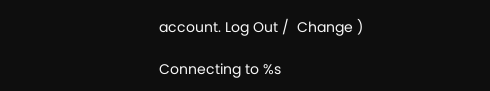account. Log Out /  Change )

Connecting to %s